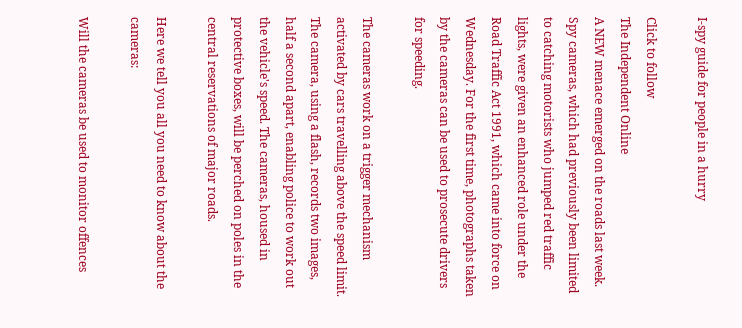I-spy guide for people in a hurry

Click to follow
The Independent Online
A NEW menace emerged on the roads last week. Spy cameras, which had previously been limited to catching motorists who jumped red traffic lights, were given an enhanced role under the Road Traffic Act 1991, which came into force on Wednesday. For the first time, photographs taken by the cameras can be used to prosecute drivers for speeding.

The cameras work on a trigger mechanism activated by cars travelling above the speed limit. The camera, using a flash, records two images, half a second apart, enabling police to work out the vehicle's speed. The cameras, housed in protective boxes, will be perched on poles in the central reservations of major roads.

Here we tell you all you need to know about the cameras:

Will the cameras be used to monitor offences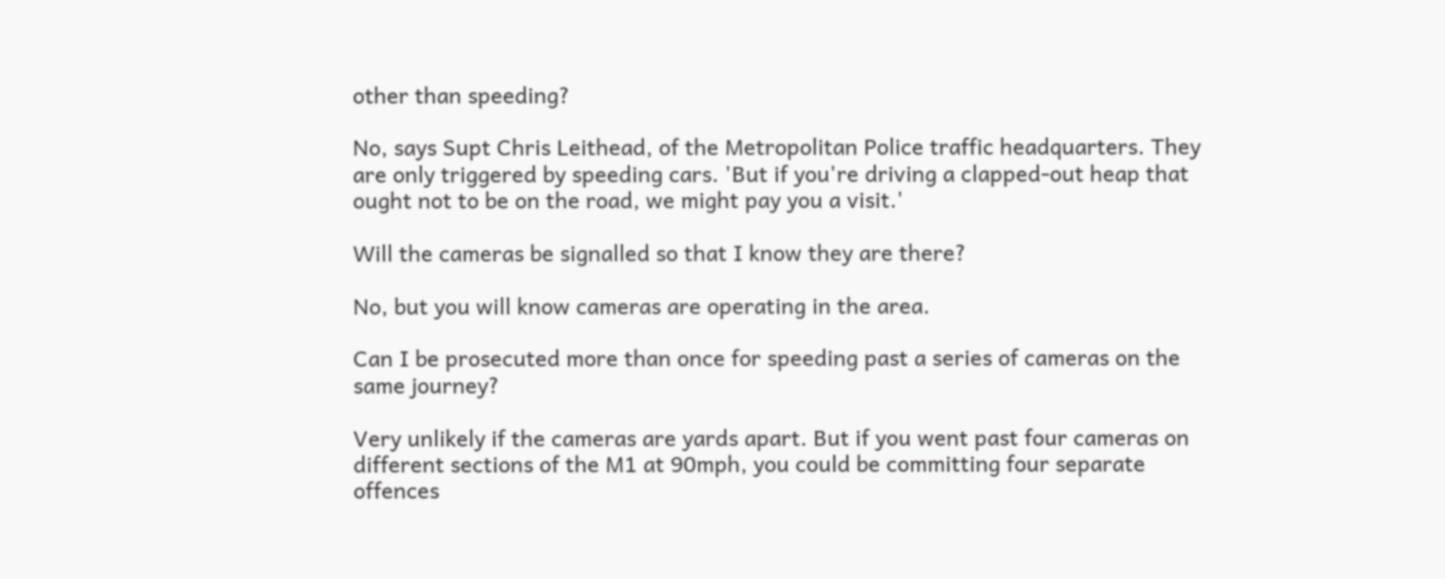other than speeding?

No, says Supt Chris Leithead, of the Metropolitan Police traffic headquarters. They are only triggered by speeding cars. 'But if you're driving a clapped-out heap that ought not to be on the road, we might pay you a visit.'

Will the cameras be signalled so that I know they are there?

No, but you will know cameras are operating in the area.

Can I be prosecuted more than once for speeding past a series of cameras on the same journey?

Very unlikely if the cameras are yards apart. But if you went past four cameras on different sections of the M1 at 90mph, you could be committing four separate offences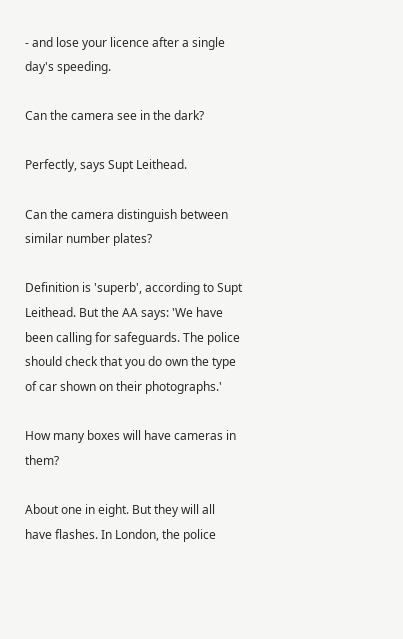- and lose your licence after a single day's speeding.

Can the camera see in the dark?

Perfectly, says Supt Leithead.

Can the camera distinguish between similar number plates?

Definition is 'superb', according to Supt Leithead. But the AA says: 'We have been calling for safeguards. The police should check that you do own the type of car shown on their photographs.'

How many boxes will have cameras in them?

About one in eight. But they will all have flashes. In London, the police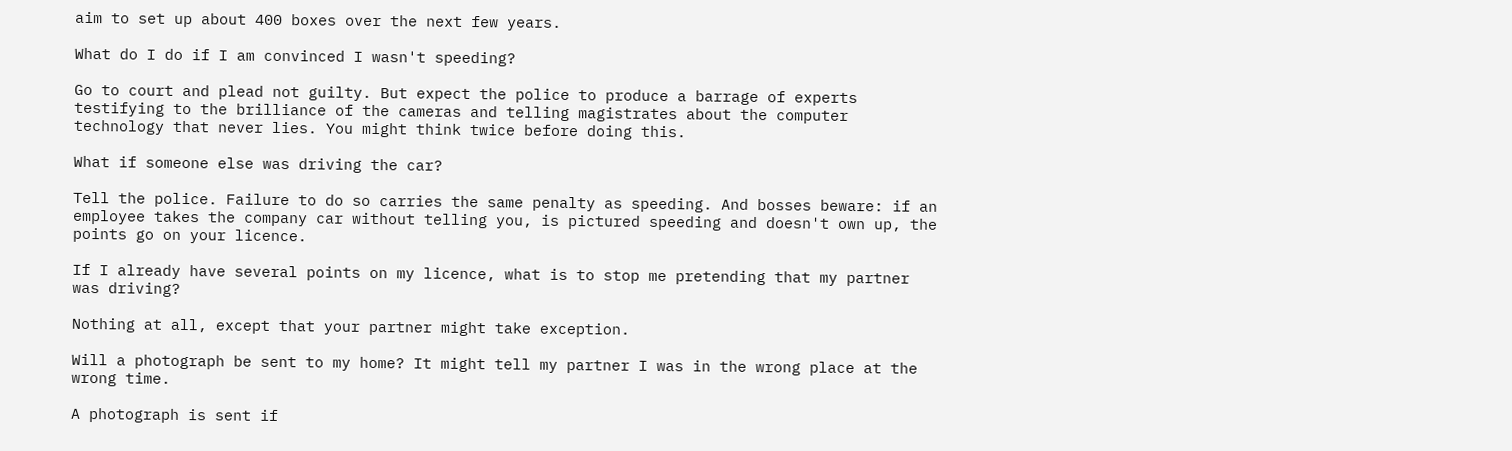aim to set up about 400 boxes over the next few years.

What do I do if I am convinced I wasn't speeding?

Go to court and plead not guilty. But expect the police to produce a barrage of experts testifying to the brilliance of the cameras and telling magistrates about the computer technology that never lies. You might think twice before doing this.

What if someone else was driving the car?

Tell the police. Failure to do so carries the same penalty as speeding. And bosses beware: if an employee takes the company car without telling you, is pictured speeding and doesn't own up, the points go on your licence.

If I already have several points on my licence, what is to stop me pretending that my partner was driving?

Nothing at all, except that your partner might take exception.

Will a photograph be sent to my home? It might tell my partner I was in the wrong place at the wrong time.

A photograph is sent if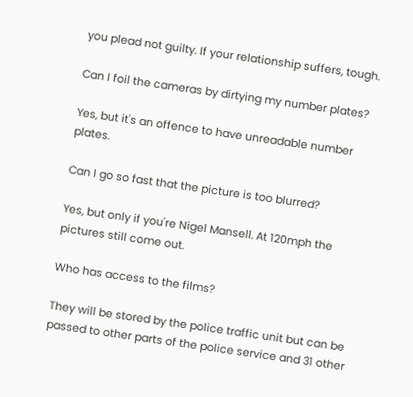you plead not guilty. If your relationship suffers, tough.

Can I foil the cameras by dirtying my number plates?

Yes, but it's an offence to have unreadable number plates.

Can I go so fast that the picture is too blurred?

Yes, but only if you're Nigel Mansell. At 120mph the pictures still come out.

Who has access to the films?

They will be stored by the police traffic unit but can be passed to other parts of the police service and 31 other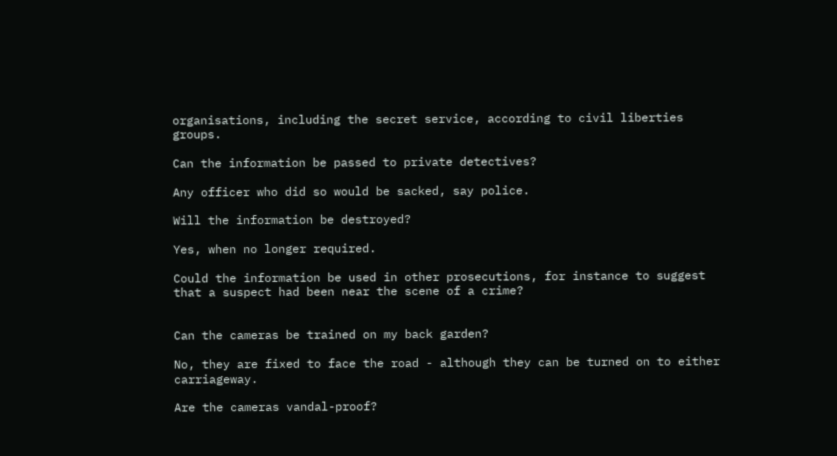organisations, including the secret service, according to civil liberties groups.

Can the information be passed to private detectives?

Any officer who did so would be sacked, say police.

Will the information be destroyed?

Yes, when no longer required.

Could the information be used in other prosecutions, for instance to suggest that a suspect had been near the scene of a crime?


Can the cameras be trained on my back garden?

No, they are fixed to face the road - although they can be turned on to either carriageway.

Are the cameras vandal-proof?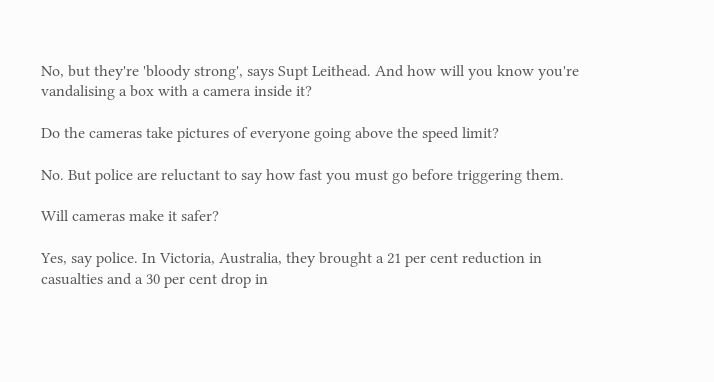No, but they're 'bloody strong', says Supt Leithead. And how will you know you're vandalising a box with a camera inside it?

Do the cameras take pictures of everyone going above the speed limit?

No. But police are reluctant to say how fast you must go before triggering them.

Will cameras make it safer?

Yes, say police. In Victoria, Australia, they brought a 21 per cent reduction in casualties and a 30 per cent drop in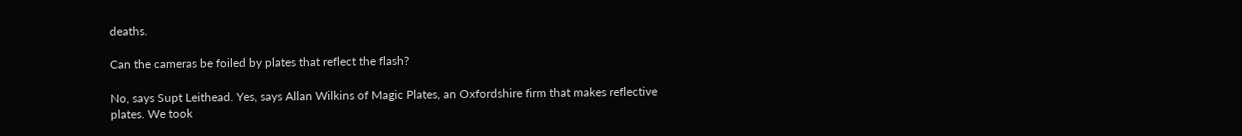deaths.

Can the cameras be foiled by plates that reflect the flash?

No, says Supt Leithead. Yes, says Allan Wilkins of Magic Plates, an Oxfordshire firm that makes reflective plates. We took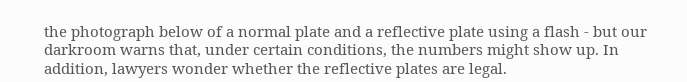the photograph below of a normal plate and a reflective plate using a flash - but our darkroom warns that, under certain conditions, the numbers might show up. In addition, lawyers wonder whether the reflective plates are legal.